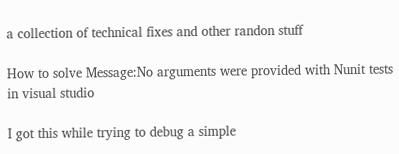a collection of technical fixes and other randon stuff

How to solve Message:No arguments were provided with Nunit tests in visual studio

I got this while trying to debug a simple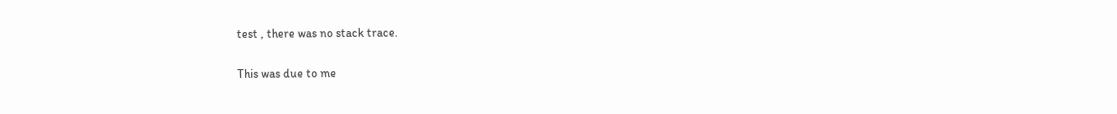test , there was no stack trace.

This was due to me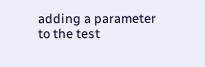adding a parameter to the test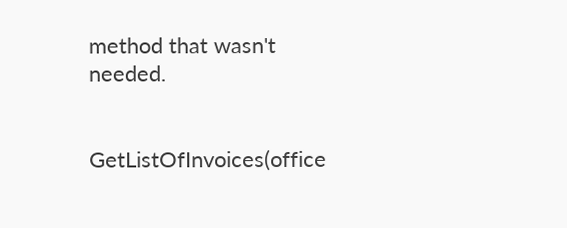method that wasn't needed.


GetListOfInvoices(office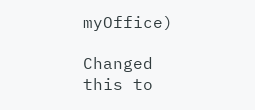myOffice)

Changed this to